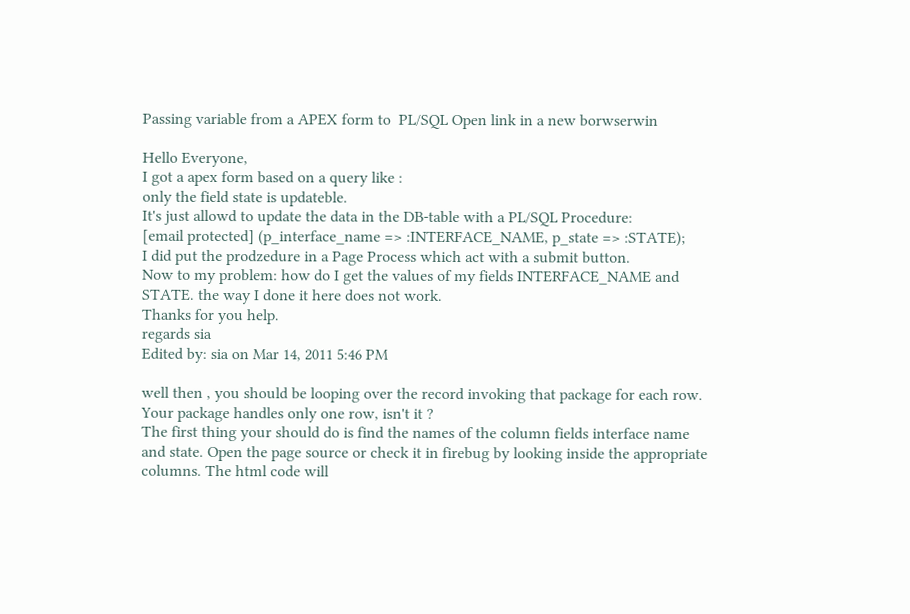Passing variable from a APEX form to  PL/SQL Open link in a new borwserwin

Hello Everyone,
I got a apex form based on a query like :
only the field state is updateble.
It's just allowd to update the data in the DB-table with a PL/SQL Procedure:
[email protected] (p_interface_name => :INTERFACE_NAME, p_state => :STATE);
I did put the prodzedure in a Page Process which act with a submit button.
Now to my problem: how do I get the values of my fields INTERFACE_NAME and STATE. the way I done it here does not work.
Thanks for you help.
regards sia
Edited by: sia on Mar 14, 2011 5:46 PM

well then , you should be looping over the record invoking that package for each row. Your package handles only one row, isn't it ?
The first thing your should do is find the names of the column fields interface name and state. Open the page source or check it in firebug by looking inside the appropriate columns. The html code will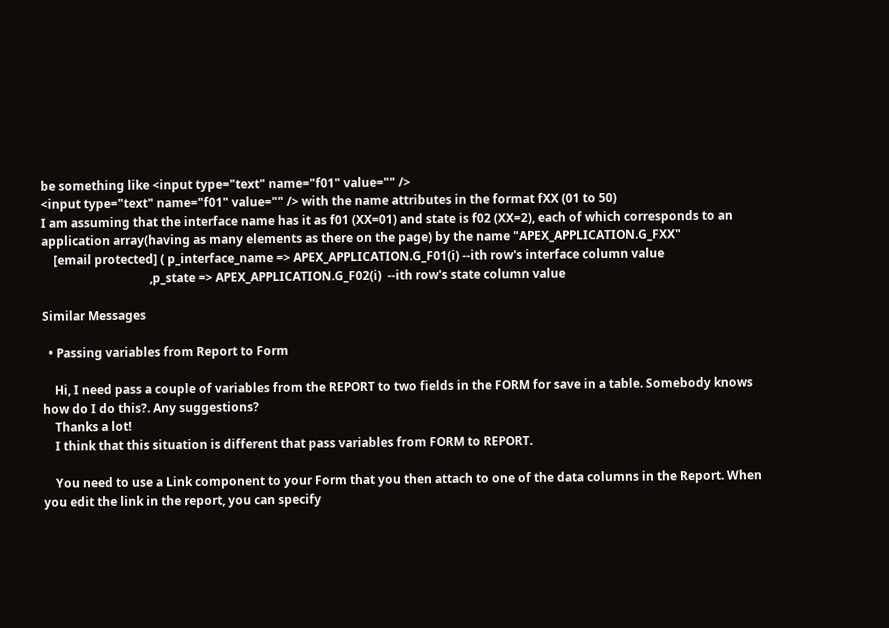be something like <input type="text" name="f01" value="" />
<input type="text" name="f01" value="" /> with the name attributes in the format fXX (01 to 50)
I am assuming that the interface name has it as f01 (XX=01) and state is f02 (XX=2), each of which corresponds to an application array(having as many elements as there on the page) by the name "APEX_APPLICATION.G_FXX"
    [email protected] ( p_interface_name => APEX_APPLICATION.G_F01(i) --ith row's interface column value
                                    ,p_state => APEX_APPLICATION.G_F02(i)  --ith row's state column value

Similar Messages

  • Passing variables from Report to Form

    Hi, I need pass a couple of variables from the REPORT to two fields in the FORM for save in a table. Somebody knows how do I do this?. Any suggestions?
    Thanks a lot!
    I think that this situation is different that pass variables from FORM to REPORT.

    You need to use a Link component to your Form that you then attach to one of the data columns in the Report. When you edit the link in the report, you can specify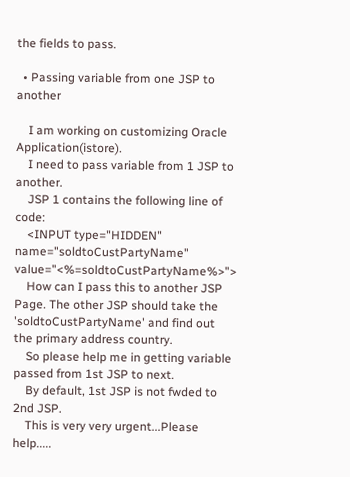the fields to pass.

  • Passing variable from one JSP to another

    I am working on customizing Oracle Application(istore).
    I need to pass variable from 1 JSP to another.
    JSP 1 contains the following line of code:
    <INPUT type="HIDDEN" name="soldtoCustPartyName" value="<%=soldtoCustPartyName%>">
    How can I pass this to another JSP Page. The other JSP should take the 'soldtoCustPartyName' and find out the primary address country.
    So please help me in getting variable passed from 1st JSP to next.
    By default, 1st JSP is not fwded to 2nd JSP.
    This is very very urgent...Please help.....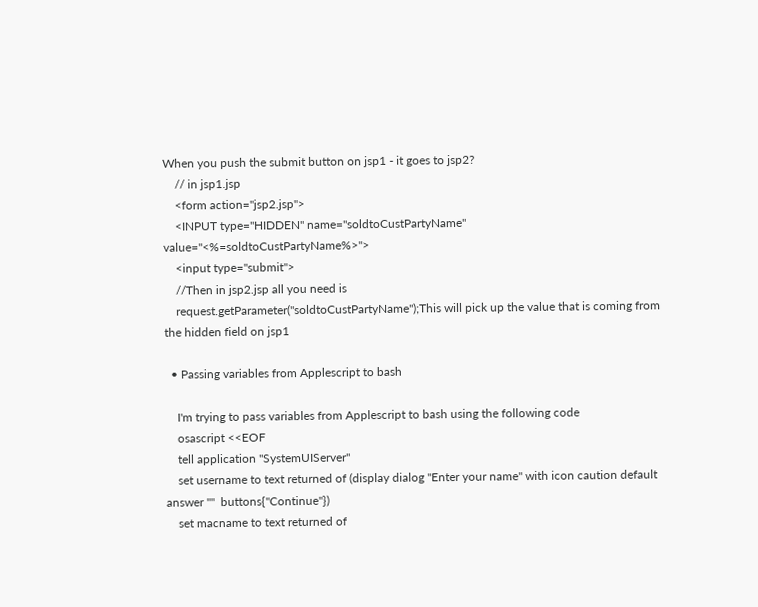When you push the submit button on jsp1 - it goes to jsp2?
    // in jsp1.jsp
    <form action="jsp2.jsp">
    <INPUT type="HIDDEN" name="soldtoCustPartyName" value="<%=soldtoCustPartyName%>">
    <input type="submit">
    //Then in jsp2.jsp all you need is
    request.getParameter("soldtoCustPartyName");This will pick up the value that is coming from the hidden field on jsp1

  • Passing variables from Applescript to bash

    I'm trying to pass variables from Applescript to bash using the following code
    osascript <<EOF
    tell application "SystemUIServer"
    set username to text returned of (display dialog "Enter your name" with icon caution default answer ""  buttons{"Continue"})
    set macname to text returned of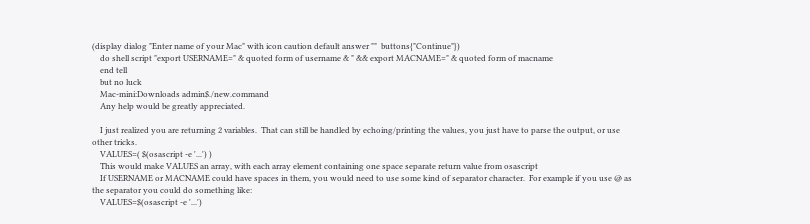(display dialog "Enter name of your Mac" with icon caution default answer ""  buttons{"Continue"})
    do shell script "export USERNAME=" & quoted form of username & " && export MACNAME=" & quoted form of macname
    end tell
    but no luck
    Mac-mini:Downloads admin$./new.command
    Any help would be greatly appreciated.

    I just realized you are returning 2 variables.  That can still be handled by echoing/printing the values, you just have to parse the output, or use other tricks.
    VALUES=( $(osascript -e '...') )
    This would make VALUES an array, with each array element containing one space separate return value from osascript
    If USERNAME or MACNAME could have spaces in them, you would need to use some kind of separator character.  For example if you use @ as the separator you could do something like:
    VALUES=$(osascript -e '...')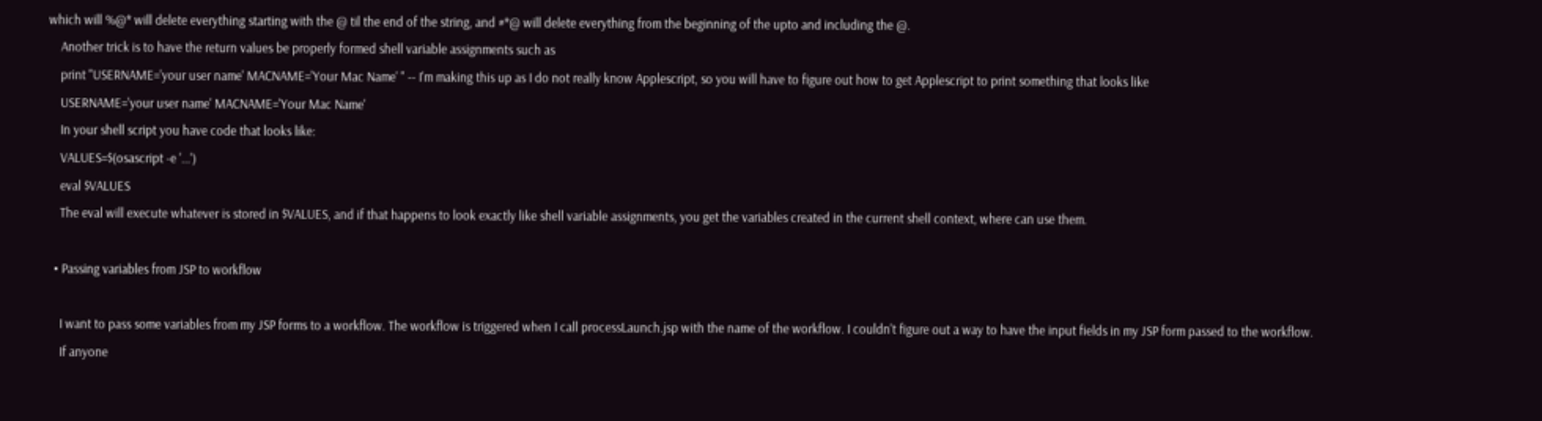which will %@* will delete everything starting with the @ til the end of the string, and #*@ will delete everything from the beginning of the upto and including the @.
    Another trick is to have the return values be properly formed shell variable assignments such as
    print "USERNAME='your user name' MACNAME='Your Mac Name' " -- I'm making this up as I do not really know Applescript, so you will have to figure out how to get Applescript to print something that looks like
    USERNAME='your user name' MACNAME='Your Mac Name'
    In your shell script you have code that looks like:
    VALUES=$(osascript -e '...')
    eval $VALUES
    The eval will execute whatever is stored in $VALUES, and if that happens to look exactly like shell variable assignments, you get the variables created in the current shell context, where can use them.

  • Passing variables from JSP to workflow

    I want to pass some variables from my JSP forms to a workflow. The workflow is triggered when I call processLaunch.jsp with the name of the workflow. I couldn't figure out a way to have the input fields in my JSP form passed to the workflow.
    If anyone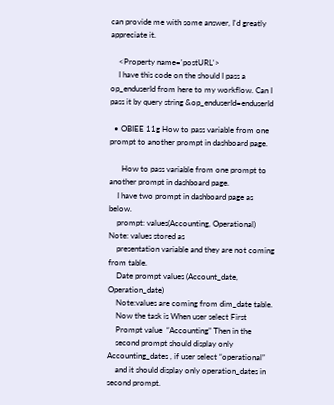can provide me with some answer, I'd greatly appreciate it.

    <Property name='postURL'>
    I have this code on the should I pass a op_enduserId from here to my workflow. Can I pass it by query string &op_enduserId=enduserId

  • OBIEE 11g How to pass variable from one prompt to another prompt in dashboard page.

      How to pass variable from one prompt to another prompt in dashboard page.
    I have two prompt in dashboard page as below.
    prompt: values(Accounting, Operational) Note: values stored as
    presentation variable and they are not coming from table.
    Date prompt values (Account_date, Operation_date)
    Note:values are coming from dim_date table.
    Now the task is When user select First
    Prompt value  “Accounting” Then in the
    second prompt should display only Accounting_dates , if user select “operational”
    and it should display only operation_dates in second prompt.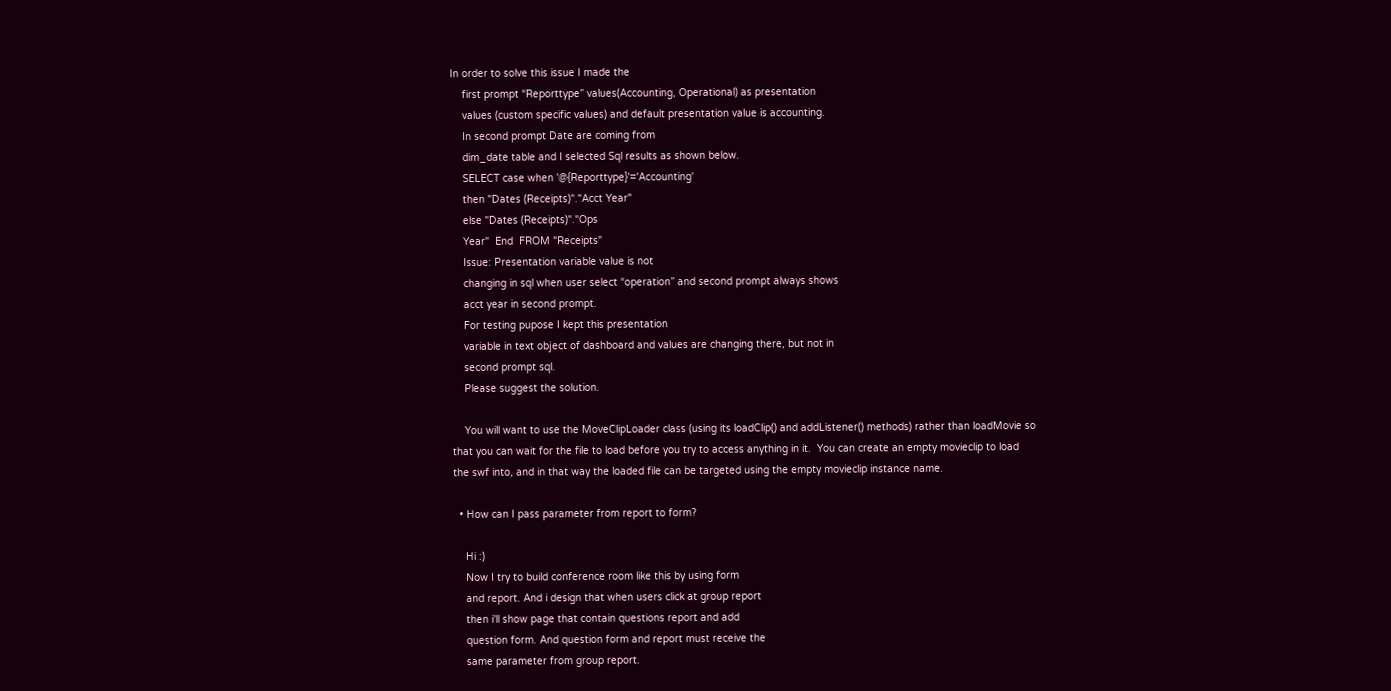In order to solve this issue I made the
    first prompt “Reporttype” values(Accounting, Operational) as presentation
    values (custom specific values) and default presentation value is accounting.
    In second prompt Date are coming from
    dim_date table and I selected Sql results as shown below.
    SELECT case when '@{Reporttype}'='Accounting'
    then "Dates (Receipts)"."Acct Year"
    else "Dates (Receipts)"."Ops
    Year"  End  FROM "Receipts"
    Issue: Presentation variable value is not
    changing in sql when user select “operation” and second prompt always shows
    acct year in second prompt.
    For testing pupose I kept this presentation
    variable in text object of dashboard and values are changing there, but not in
    second prompt sql.
    Please suggest the solution.

    You will want to use the MoveClipLoader class (using its loadClip() and addListener() methods) rather than loadMovie so that you can wait for the file to load before you try to access anything in it.  You can create an empty movieclip to load the swf into, and in that way the loaded file can be targeted using the empty movieclip instance name.

  • How can I pass parameter from report to form?

    Hi :)
    Now I try to build conference room like this by using form
    and report. And i design that when users click at group report
    then i'll show page that contain questions report and add
    question form. And question form and report must receive the
    same parameter from group report.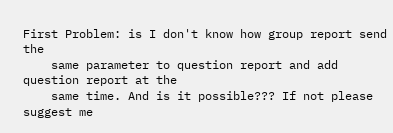First Problem: is I don't know how group report send the
    same parameter to question report and add question report at the
    same time. And is it possible??? If not please suggest me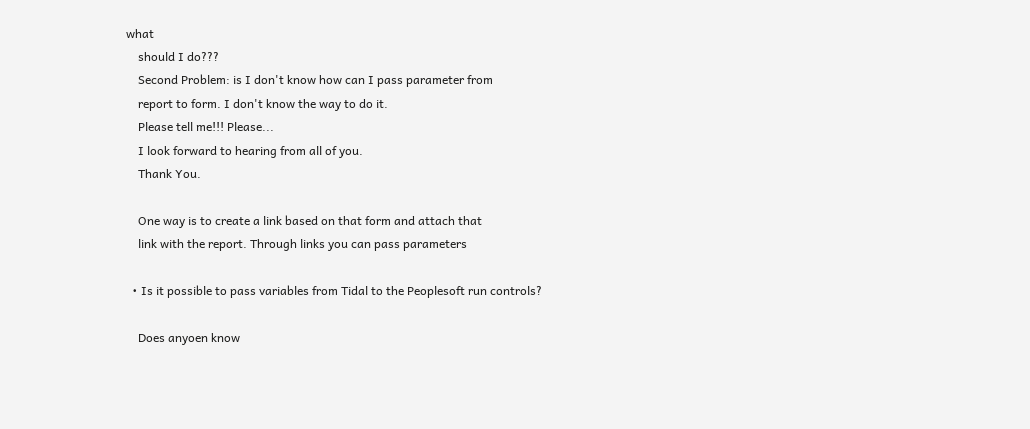what
    should I do???
    Second Problem: is I don't know how can I pass parameter from
    report to form. I don't know the way to do it.
    Please tell me!!! Please...
    I look forward to hearing from all of you.
    Thank You.

    One way is to create a link based on that form and attach that
    link with the report. Through links you can pass parameters

  • Is it possible to pass variables from Tidal to the Peoplesoft run controls?

    Does anyoen know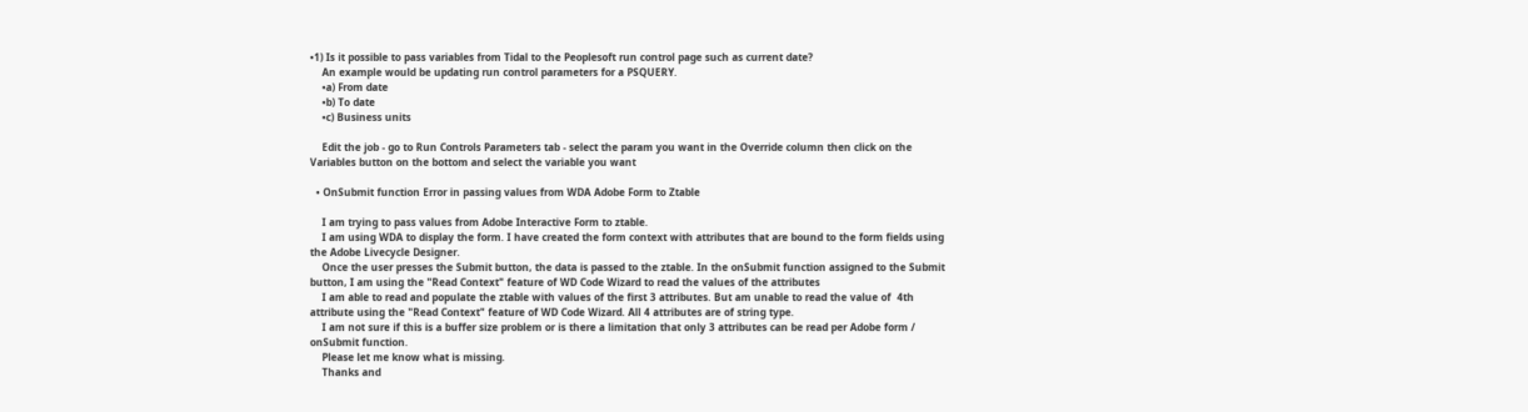•1) Is it possible to pass variables from Tidal to the Peoplesoft run control page such as current date?
    An example would be updating run control parameters for a PSQUERY.
    •a) From date
    •b) To date
    •c) Business units

    Edit the job - go to Run Controls Parameters tab - select the param you want in the Override column then click on the Variables button on the bottom and select the variable you want

  • OnSubmit function Error in passing values from WDA Adobe Form to Ztable

    I am trying to pass values from Adobe Interactive Form to ztable.
    I am using WDA to display the form. I have created the form context with attributes that are bound to the form fields using the Adobe Livecycle Designer.
    Once the user presses the Submit button, the data is passed to the ztable. In the onSubmit function assigned to the Submit button, I am using the "Read Context" feature of WD Code Wizard to read the values of the attributes
    I am able to read and populate the ztable with values of the first 3 attributes. But am unable to read the value of  4th attribute using the "Read Context" feature of WD Code Wizard. All 4 attributes are of string type.
    I am not sure if this is a buffer size problem or is there a limitation that only 3 attributes can be read per Adobe form / onSubmit function.
    Please let me know what is missing.
    Thanks and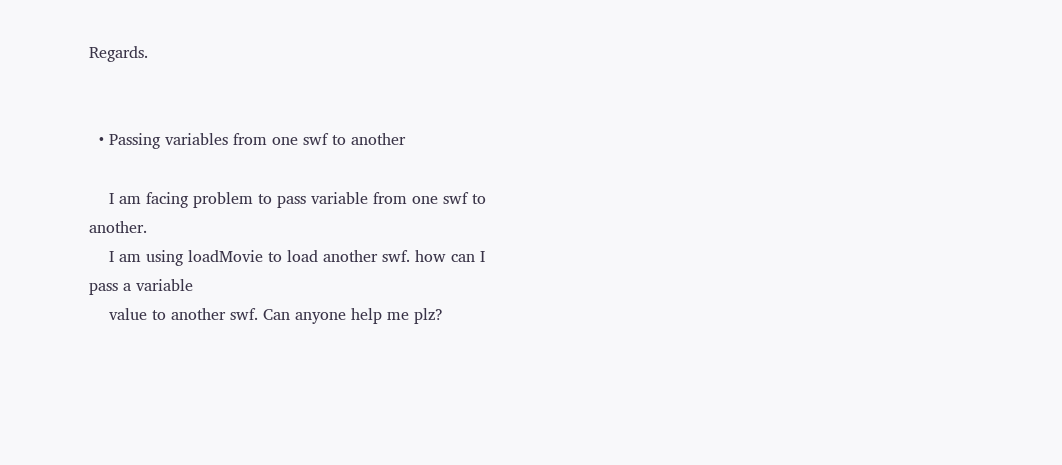Regards.


  • Passing variables from one swf to another

    I am facing problem to pass variable from one swf to another.
    I am using loadMovie to load another swf. how can I pass a variable
    value to another swf. Can anyone help me plz?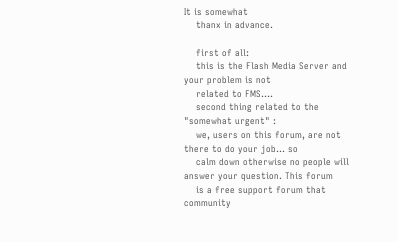It is somewhat
    thanx in advance.

    first of all:
    this is the Flash Media Server and your problem is not
    related to FMS....
    second thing related to the "somewhat urgent" :
    we, users on this forum, are not there to do your job... so
    calm down otherwise no people will answer your question. This forum
    is a free support forum that community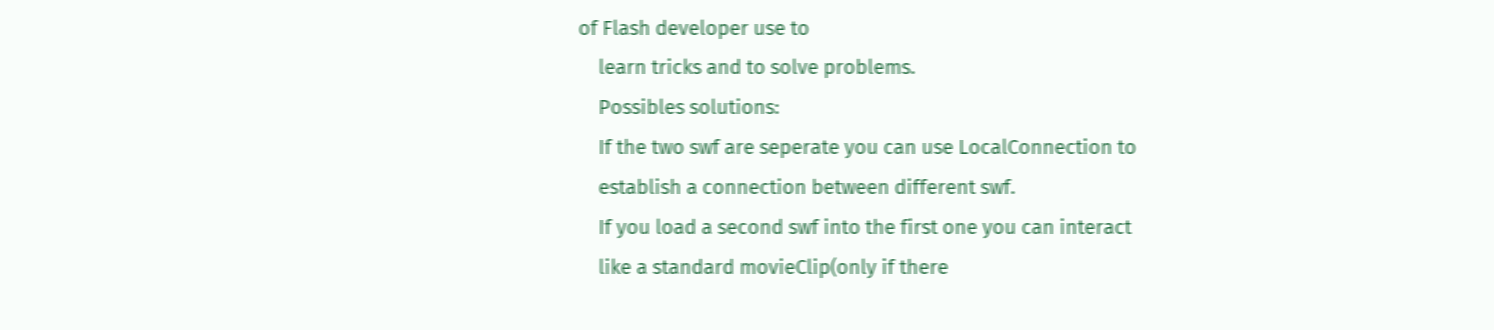of Flash developer use to
    learn tricks and to solve problems.
    Possibles solutions:
    If the two swf are seperate you can use LocalConnection to
    establish a connection between different swf.
    If you load a second swf into the first one you can interact
    like a standard movieClip(only if there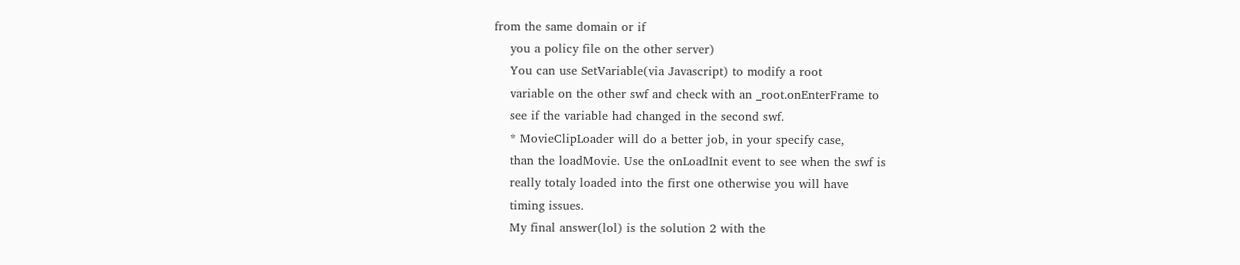from the same domain or if
    you a policy file on the other server)
    You can use SetVariable(via Javascript) to modify a root
    variable on the other swf and check with an _root.onEnterFrame to
    see if the variable had changed in the second swf.
    * MovieClipLoader will do a better job, in your specify case,
    than the loadMovie. Use the onLoadInit event to see when the swf is
    really totaly loaded into the first one otherwise you will have
    timing issues.
    My final answer(lol) is the solution 2 with the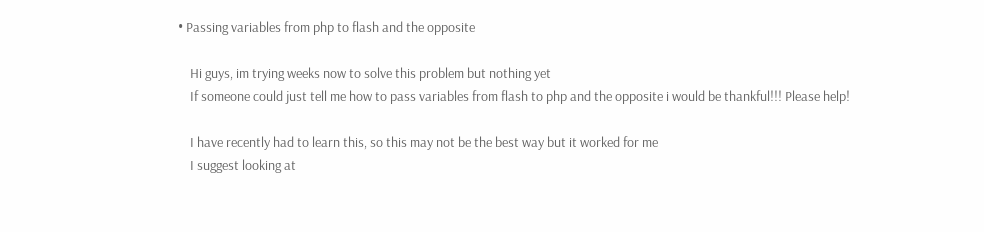• Passing variables from php to flash and the opposite

    Hi guys, im trying weeks now to solve this problem but nothing yet
    If someone could just tell me how to pass variables from flash to php and the opposite i would be thankful!!! Please help!

    I have recently had to learn this, so this may not be the best way but it worked for me
    I suggest looking at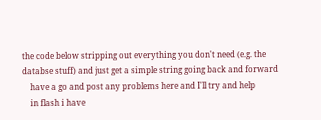the code below stripping out everything you don't need (e.g. the databse stuff) and just get a simple string going back and forward
    have a go and post any problems here and I'll try and help
    in flash i have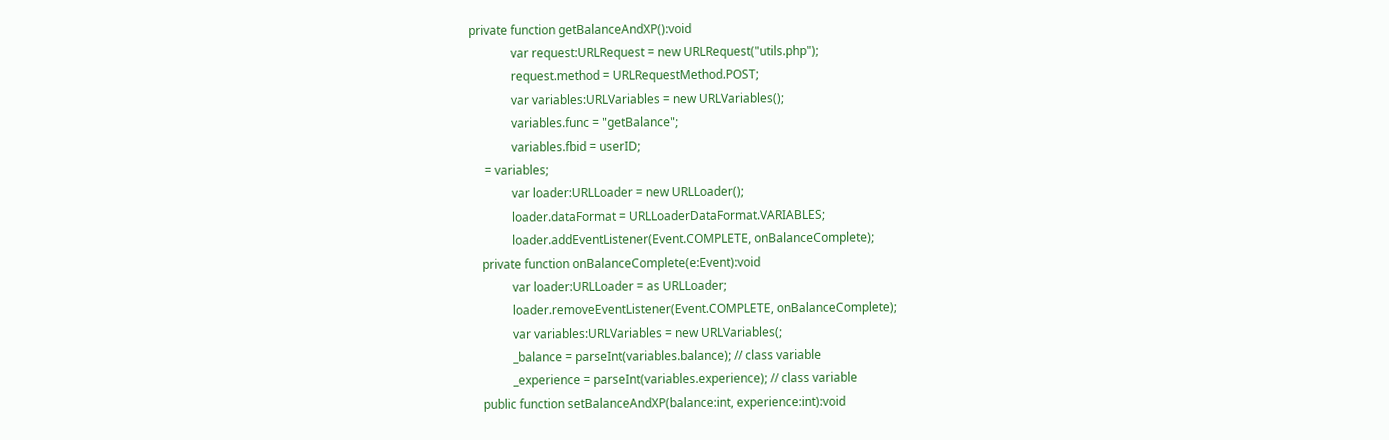private function getBalanceAndXP():void
              var request:URLRequest = new URLRequest("utils.php");
              request.method = URLRequestMethod.POST;
              var variables:URLVariables = new URLVariables();
              variables.func = "getBalance";
              variables.fbid = userID;
     = variables;
              var loader:URLLoader = new URLLoader();
              loader.dataFormat = URLLoaderDataFormat.VARIABLES;
              loader.addEventListener(Event.COMPLETE, onBalanceComplete);
    private function onBalanceComplete(e:Event):void
              var loader:URLLoader = as URLLoader;
              loader.removeEventListener(Event.COMPLETE, onBalanceComplete);
              var variables:URLVariables = new URLVariables(;
              _balance = parseInt(variables.balance); // class variable
              _experience = parseInt(variables.experience); // class variable
    public function setBalanceAndXP(balance:int, experience:int):void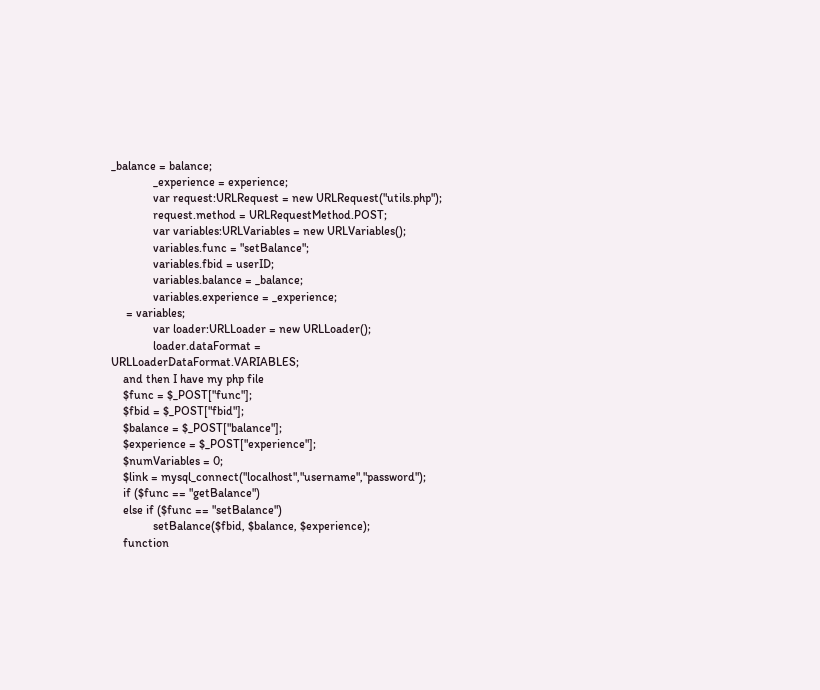_balance = balance;
              _experience = experience;
              var request:URLRequest = new URLRequest("utils.php");
              request.method = URLRequestMethod.POST;
              var variables:URLVariables = new URLVariables();
              variables.func = "setBalance";
              variables.fbid = userID;
              variables.balance = _balance;
              variables.experience = _experience;
     = variables;
              var loader:URLLoader = new URLLoader();
              loader.dataFormat = URLLoaderDataFormat.VARIABLES;
    and then I have my php file
    $func = $_POST["func"];
    $fbid = $_POST["fbid"];
    $balance = $_POST["balance"];
    $experience = $_POST["experience"];
    $numVariables = 0;
    $link = mysql_connect("localhost","username","password");
    if ($func == "getBalance")
    else if ($func == "setBalance")
              setBalance($fbid, $balance, $experience);
    function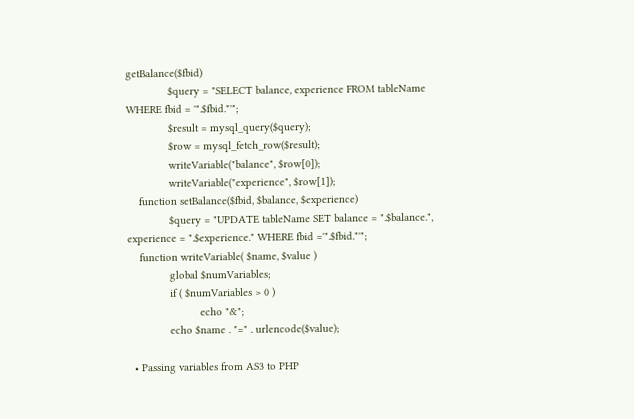getBalance($fbid)
              $query = "SELECT balance, experience FROM tableName WHERE fbid = '".$fbid."'";
              $result = mysql_query($query);
              $row = mysql_fetch_row($result);
              writeVariable("balance", $row[0]);
              writeVariable("experience", $row[1]);
    function setBalance($fbid, $balance, $experience)
              $query = "UPDATE tableName SET balance = ".$balance.", experience = ".$experience." WHERE fbid ='".$fbid."'";
    function writeVariable( $name, $value )
              global $numVariables;
              if ( $numVariables > 0 )
                        echo "&";
              echo $name . "=" . urlencode($value);

  • Passing variables from AS3 to PHP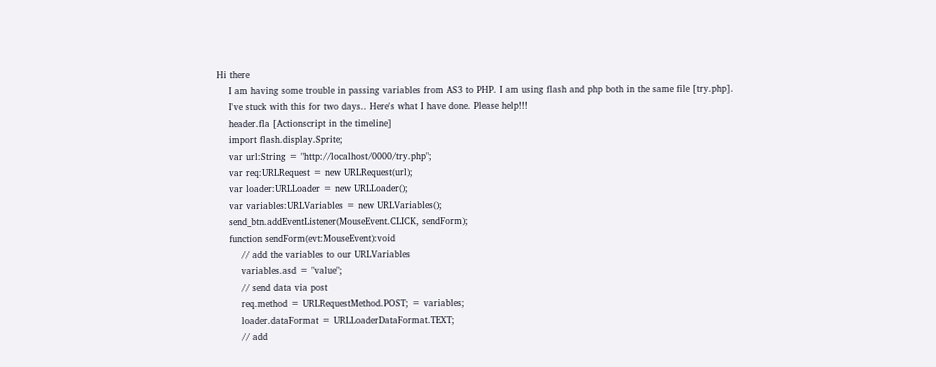Hi there
    I am having some trouble in passing variables from AS3 to PHP. I am using flash and php both in the same file [try.php].
    I've stuck with this for two days.. Here's what I have done. Please help!!!
    header.fla [Actionscript in the timeline]
    import flash.display.Sprite;
    var url:String = "http://localhost/0000/try.php";
    var req:URLRequest = new URLRequest(url);
    var loader:URLLoader = new URLLoader();
    var variables:URLVariables = new URLVariables();
    send_btn.addEventListener(MouseEvent.CLICK, sendForm);
    function sendForm(evt:MouseEvent):void
        // add the variables to our URLVariables
        variables.asd = "value";
        // send data via post
        req.method = URLRequestMethod.POST; = variables;
        loader.dataFormat = URLLoaderDataFormat.TEXT;
        // add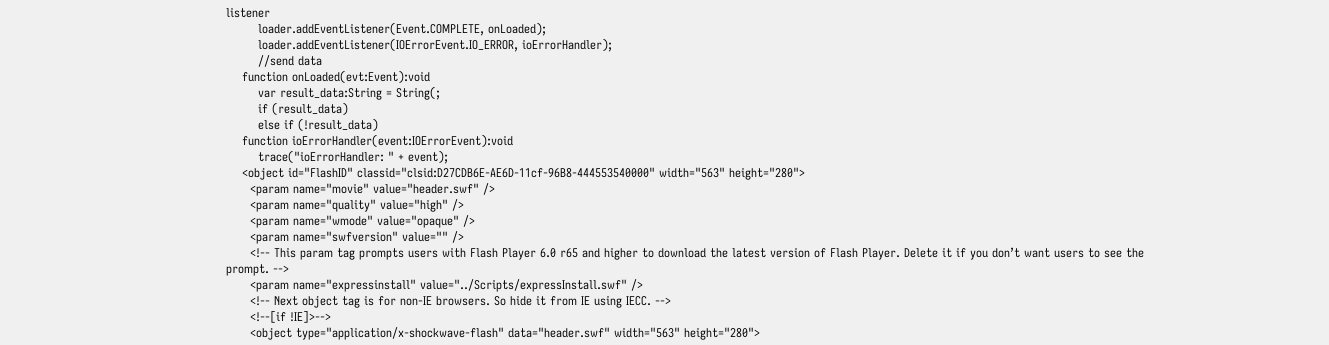listener
        loader.addEventListener(Event.COMPLETE, onLoaded);
        loader.addEventListener(IOErrorEvent.IO_ERROR, ioErrorHandler);
        //send data
    function onLoaded(evt:Event):void
        var result_data:String = String(;
        if (result_data)
        else if (!result_data)
    function ioErrorHandler(event:IOErrorEvent):void
        trace("ioErrorHandler: " + event);
    <object id="FlashID" classid="clsid:D27CDB6E-AE6D-11cf-96B8-444553540000" width="563" height="280">
      <param name="movie" value="header.swf" />
      <param name="quality" value="high" />
      <param name="wmode" value="opaque" />
      <param name="swfversion" value="" />
      <!-- This param tag prompts users with Flash Player 6.0 r65 and higher to download the latest version of Flash Player. Delete it if you don’t want users to see the prompt. -->
      <param name="expressinstall" value="../Scripts/expressInstall.swf" />
      <!-- Next object tag is for non-IE browsers. So hide it from IE using IECC. -->
      <!--[if !IE]>-->
      <object type="application/x-shockwave-flash" data="header.swf" width="563" height="280">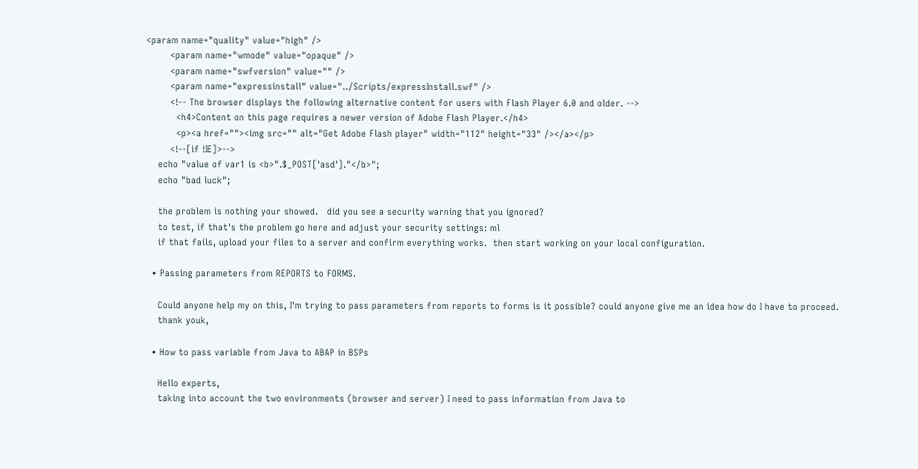<param name="quality" value="high" />
        <param name="wmode" value="opaque" />
        <param name="swfversion" value="" />
        <param name="expressinstall" value="../Scripts/expressInstall.swf" />
        <!-- The browser displays the following alternative content for users with Flash Player 6.0 and older. -->
          <h4>Content on this page requires a newer version of Adobe Flash Player.</h4>
          <p><a href=""><img src="" alt="Get Adobe Flash player" width="112" height="33" /></a></p>
        <!--[if !IE]>-->
    echo "value of var1 is <b>".$_POST['asd']."</b>";
    echo "bad luck";

    the problem is nothing your showed.   did you see a security warning that you ignored?
    to test, if that's the problem go here and adjust your security settings: ml
    if that fails, upload your files to a server and confirm everything works.  then start working on your local configuration.

  • Passing parameters from REPORTS to FORMS.

    Could anyone help my on this, I'm trying to pass parameters from reports to forms is it possible? could anyone give me an idea how do I have to proceed.
    thank youk,

  • How to pass variable from Java to ABAP in BSPs

    Hello experts,
    taking into account the two environments (browser and server) I need to pass information from Java to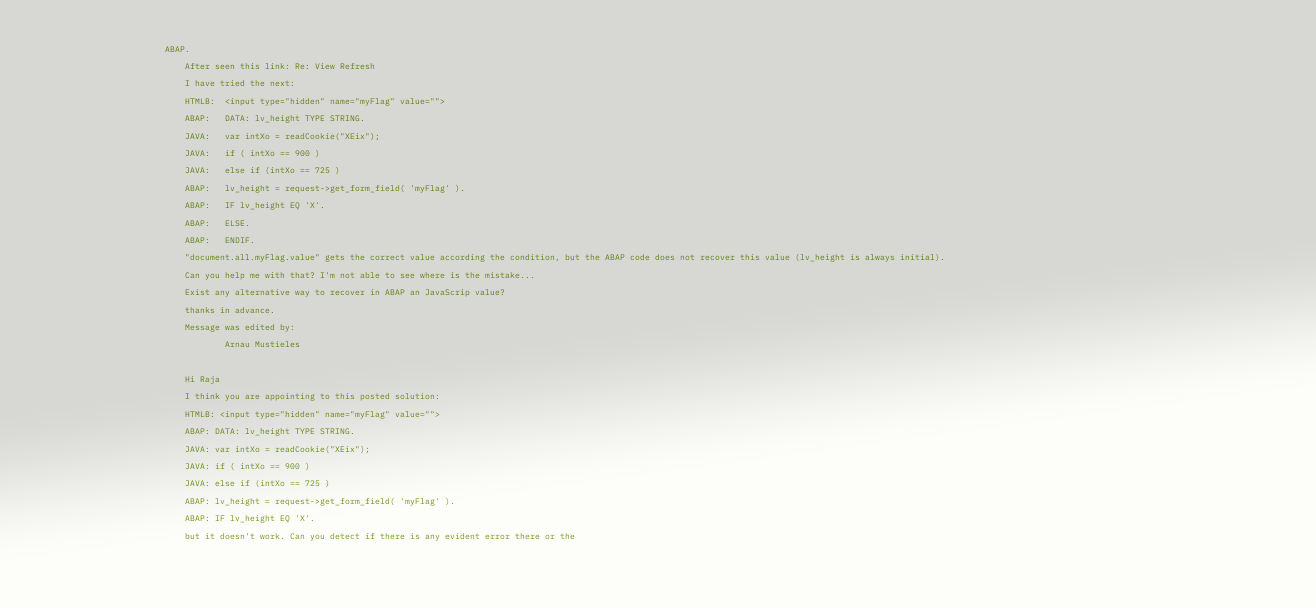ABAP.
    After seen this link: Re: View Refresh
    I have tried the next:
    HTMLB:  <input type="hidden" name="myFlag" value="">
    ABAP:   DATA: lv_height TYPE STRING.
    JAVA:   var intXo = readCookie("XEix");
    JAVA:   if ( intXo == 900 )
    JAVA:   else if (intXo == 725 )
    ABAP:   lv_height = request->get_form_field( 'myFlag' ).
    ABAP:   IF lv_height EQ 'X'.
    ABAP:   ELSE.
    ABAP:   ENDIF.
    "document.all.myFlag.value" gets the correct value according the condition, but the ABAP code does not recover this value (lv_height is always initial).
    Can you help me with that? I'm not able to see where is the mistake...
    Exist any alternative way to recover in ABAP an JavaScrip value?
    thanks in advance.
    Message was edited by:
            Arnau Mustieles

    Hi Raja
    I think you are appointing to this posted solution:
    HTMLB: <input type="hidden" name="myFlag" value="">
    ABAP: DATA: lv_height TYPE STRING.
    JAVA: var intXo = readCookie("XEix");
    JAVA: if ( intXo == 900 )
    JAVA: else if (intXo == 725 )
    ABAP: lv_height = request->get_form_field( 'myFlag' ).
    ABAP: IF lv_height EQ 'X'.
    but it doesn't work. Can you detect if there is any evident error there or the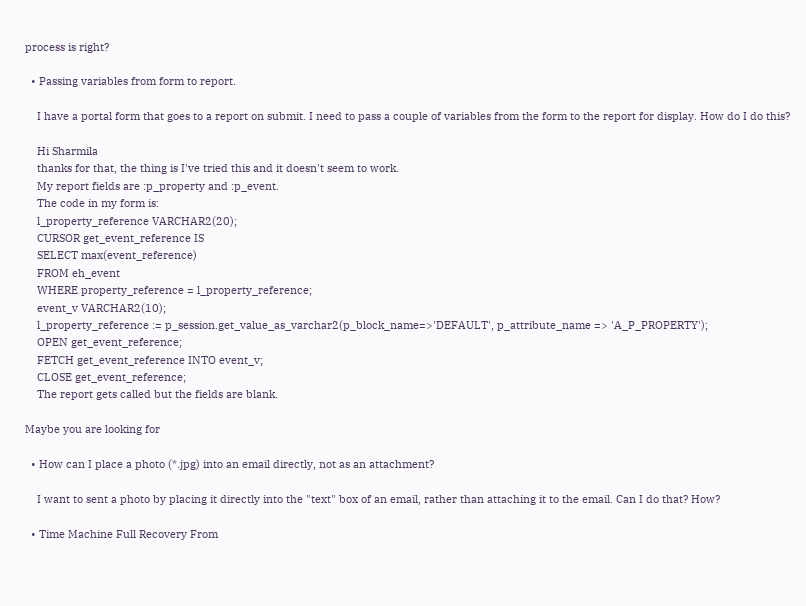process is right?

  • Passing variables from form to report.

    I have a portal form that goes to a report on submit. I need to pass a couple of variables from the form to the report for display. How do I do this?

    Hi Sharmila
    thanks for that, the thing is I've tried this and it doesn't seem to work.
    My report fields are :p_property and :p_event.
    The code in my form is:
    l_property_reference VARCHAR2(20);
    CURSOR get_event_reference IS
    SELECT max(event_reference)
    FROM eh_event
    WHERE property_reference = l_property_reference;
    event_v VARCHAR2(10);
    l_property_reference := p_session.get_value_as_varchar2(p_block_name=>'DEFAULT', p_attribute_name => 'A_P_PROPERTY');
    OPEN get_event_reference;
    FETCH get_event_reference INTO event_v;
    CLOSE get_event_reference;
    The report gets called but the fields are blank.

Maybe you are looking for

  • How can I place a photo (*.jpg) into an email directly, not as an attachment?

    I want to sent a photo by placing it directly into the "text" box of an email, rather than attaching it to the email. Can I do that? How?

  • Time Machine Full Recovery From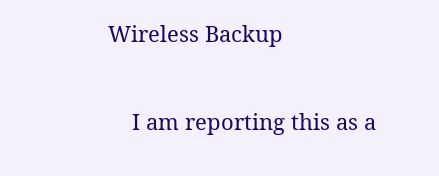Wireless Backup

    I am reporting this as a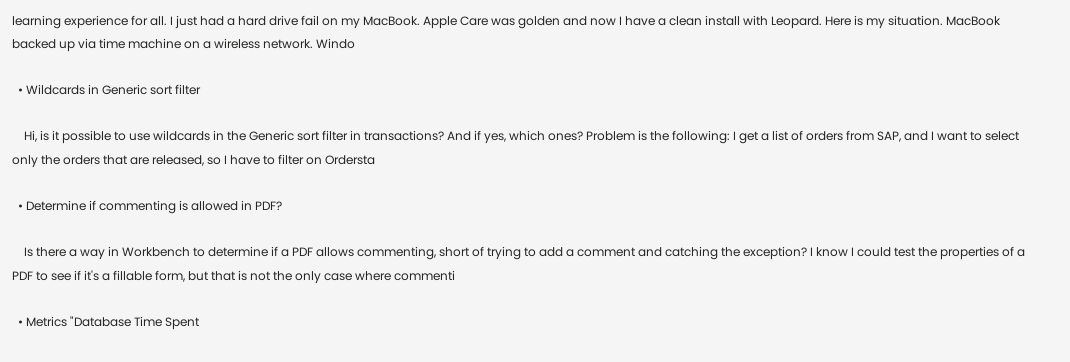learning experience for all. I just had a hard drive fail on my MacBook. Apple Care was golden and now I have a clean install with Leopard. Here is my situation. MacBook backed up via time machine on a wireless network. Windo

  • Wildcards in Generic sort filter

    Hi, is it possible to use wildcards in the Generic sort filter in transactions? And if yes, which ones? Problem is the following: I get a list of orders from SAP, and I want to select only the orders that are released, so I have to filter on Ordersta

  • Determine if commenting is allowed in PDF?

    Is there a way in Workbench to determine if a PDF allows commenting, short of trying to add a comment and catching the exception? I know I could test the properties of a PDF to see if it's a fillable form, but that is not the only case where commenti

  • Metrics "Database Time Spent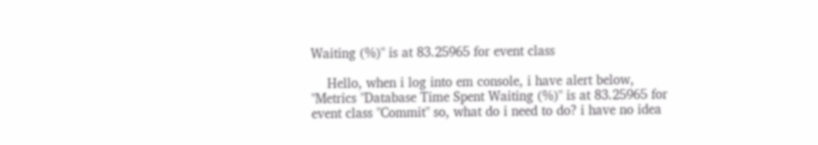Waiting (%)" is at 83.25965 for event class

    Hello, when i log into em console, i have alert below, "Metrics "Database Time Spent Waiting (%)" is at 83.25965 for event class "Commit" so, what do i need to do? i have no idea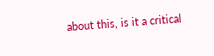about this, is it a critical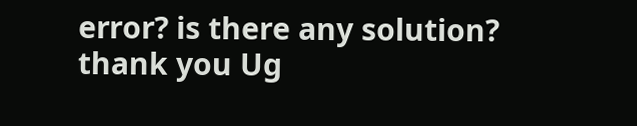error? is there any solution? thank you Ug